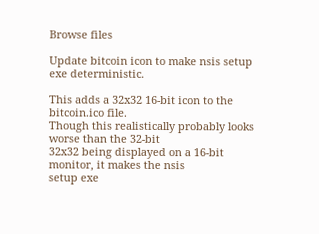Browse files

Update bitcoin icon to make nsis setup exe deterministic.

This adds a 32x32 16-bit icon to the bitcoin.ico file.
Though this realistically probably looks worse than the 32-bit
32x32 being displayed on a 16-bit monitor, it makes the nsis
setup exe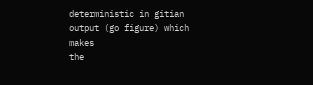deterministic in gitian output (go figure) which makes
the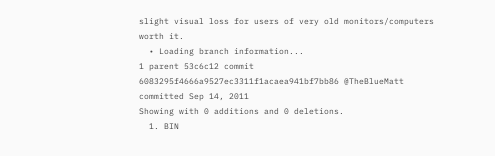slight visual loss for users of very old monitors/computers
worth it.
  • Loading branch information...
1 parent 53c6c12 commit 6083295f4666a9527ec3311f1acaea941bf7bb86 @TheBlueMatt committed Sep 14, 2011
Showing with 0 additions and 0 deletions.
  1. BIN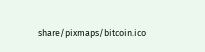share/pixmaps/bitcoin.ico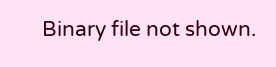Binary file not shown.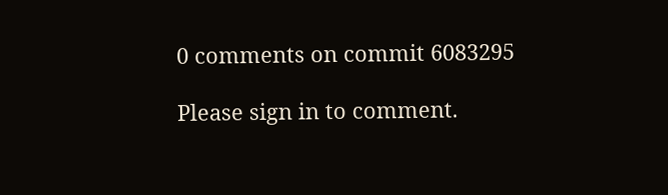0 comments on commit 6083295

Please sign in to comment.